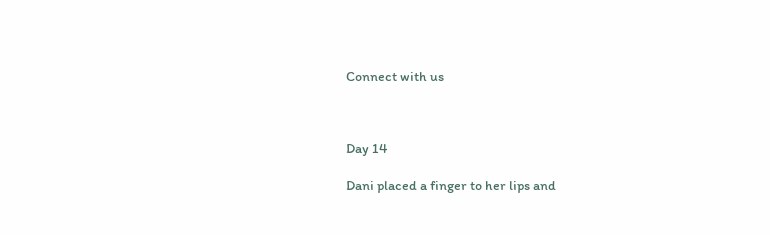Connect with us



Day 14

Dani placed a finger to her lips and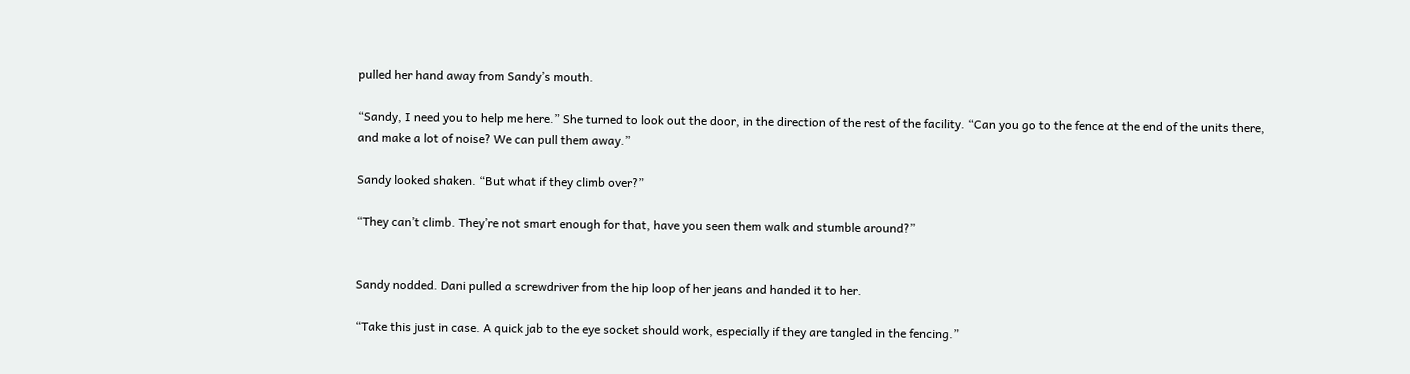pulled her hand away from Sandy’s mouth.

“Sandy, I need you to help me here.” She turned to look out the door, in the direction of the rest of the facility. “Can you go to the fence at the end of the units there, and make a lot of noise? We can pull them away.”

Sandy looked shaken. “But what if they climb over?”

“They can’t climb. They’re not smart enough for that, have you seen them walk and stumble around?”


Sandy nodded. Dani pulled a screwdriver from the hip loop of her jeans and handed it to her.

“Take this just in case. A quick jab to the eye socket should work, especially if they are tangled in the fencing.”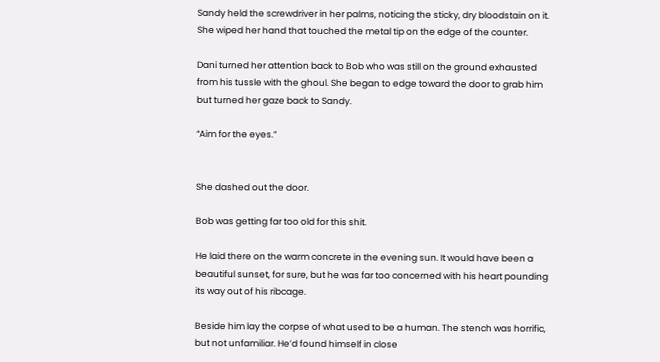Sandy held the screwdriver in her palms, noticing the sticky, dry bloodstain on it. She wiped her hand that touched the metal tip on the edge of the counter.

Dani turned her attention back to Bob who was still on the ground exhausted from his tussle with the ghoul. She began to edge toward the door to grab him but turned her gaze back to Sandy.

“Aim for the eyes.”


She dashed out the door.

Bob was getting far too old for this shit.

He laid there on the warm concrete in the evening sun. It would have been a beautiful sunset, for sure, but he was far too concerned with his heart pounding its way out of his ribcage.

Beside him lay the corpse of what used to be a human. The stench was horrific, but not unfamiliar. He’d found himself in close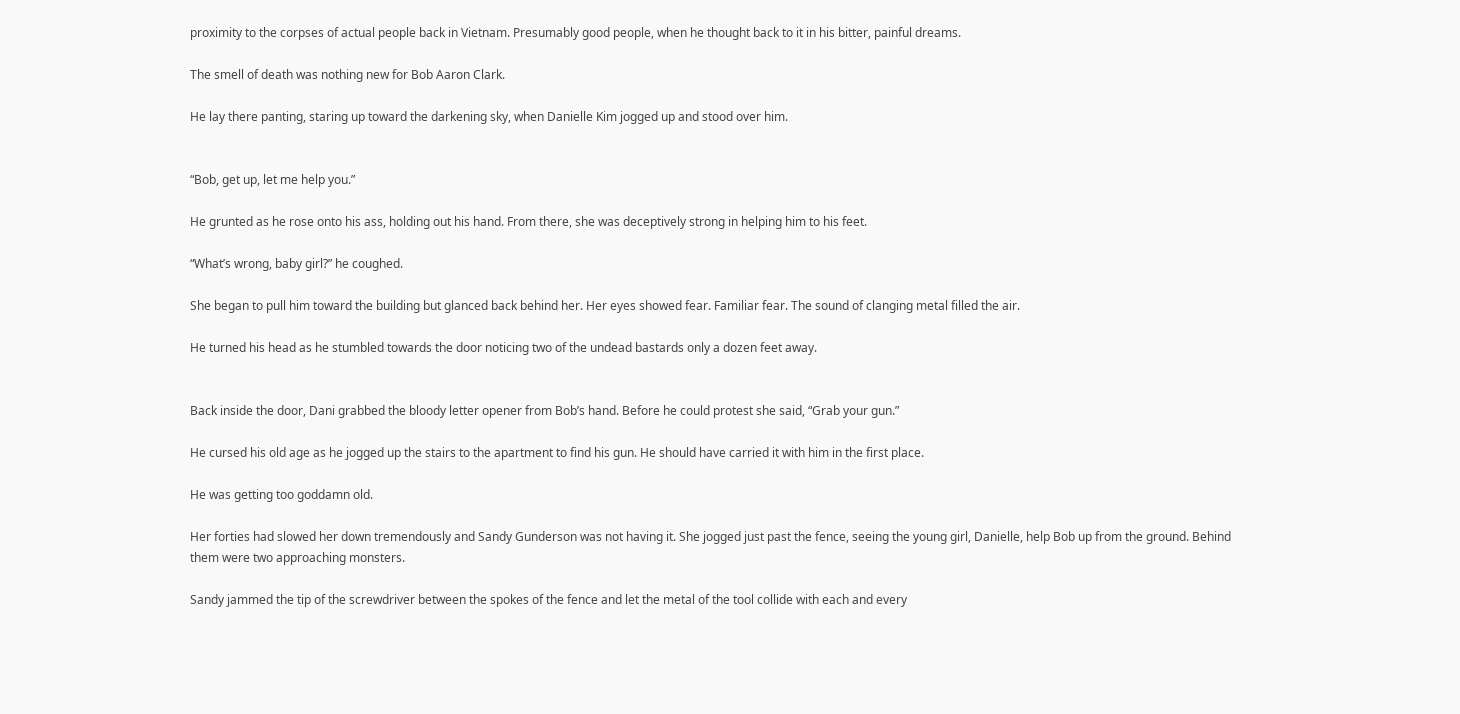proximity to the corpses of actual people back in Vietnam. Presumably good people, when he thought back to it in his bitter, painful dreams.

The smell of death was nothing new for Bob Aaron Clark.

He lay there panting, staring up toward the darkening sky, when Danielle Kim jogged up and stood over him.


“Bob, get up, let me help you.”

He grunted as he rose onto his ass, holding out his hand. From there, she was deceptively strong in helping him to his feet.

“What’s wrong, baby girl?” he coughed.

She began to pull him toward the building but glanced back behind her. Her eyes showed fear. Familiar fear. The sound of clanging metal filled the air.

He turned his head as he stumbled towards the door noticing two of the undead bastards only a dozen feet away.


Back inside the door, Dani grabbed the bloody letter opener from Bob’s hand. Before he could protest she said, “Grab your gun.”

He cursed his old age as he jogged up the stairs to the apartment to find his gun. He should have carried it with him in the first place.

He was getting too goddamn old.

Her forties had slowed her down tremendously and Sandy Gunderson was not having it. She jogged just past the fence, seeing the young girl, Danielle, help Bob up from the ground. Behind them were two approaching monsters.

Sandy jammed the tip of the screwdriver between the spokes of the fence and let the metal of the tool collide with each and every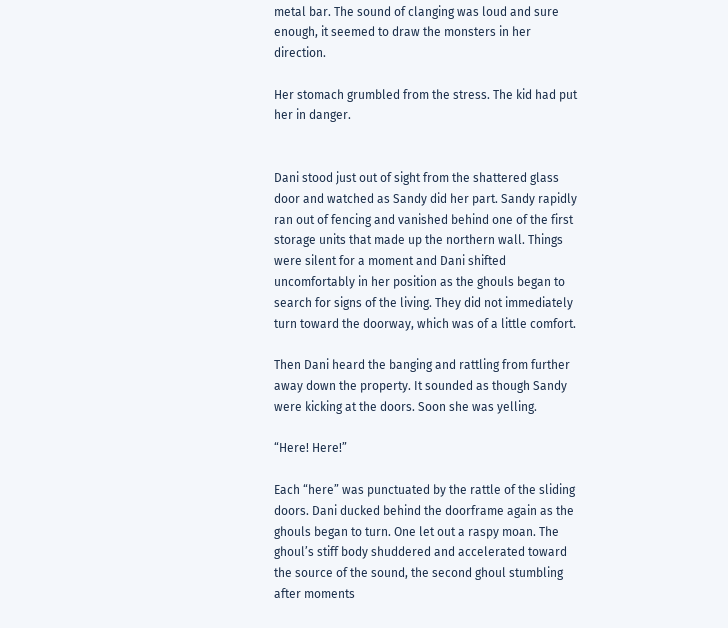metal bar. The sound of clanging was loud and sure enough, it seemed to draw the monsters in her direction.

Her stomach grumbled from the stress. The kid had put her in danger.


Dani stood just out of sight from the shattered glass door and watched as Sandy did her part. Sandy rapidly ran out of fencing and vanished behind one of the first storage units that made up the northern wall. Things were silent for a moment and Dani shifted uncomfortably in her position as the ghouls began to search for signs of the living. They did not immediately turn toward the doorway, which was of a little comfort.

Then Dani heard the banging and rattling from further away down the property. It sounded as though Sandy were kicking at the doors. Soon she was yelling.

“Here! Here!”

Each “here” was punctuated by the rattle of the sliding doors. Dani ducked behind the doorframe again as the ghouls began to turn. One let out a raspy moan. The ghoul’s stiff body shuddered and accelerated toward the source of the sound, the second ghoul stumbling after moments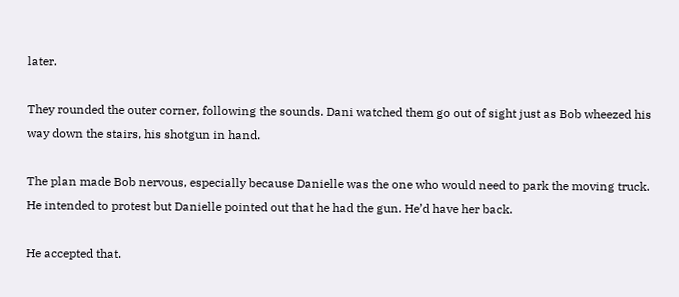later.

They rounded the outer corner, following the sounds. Dani watched them go out of sight just as Bob wheezed his way down the stairs, his shotgun in hand.

The plan made Bob nervous, especially because Danielle was the one who would need to park the moving truck. He intended to protest but Danielle pointed out that he had the gun. He’d have her back.

He accepted that.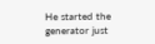He started the generator just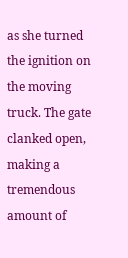as she turned the ignition on the moving truck. The gate clanked open, making a tremendous amount of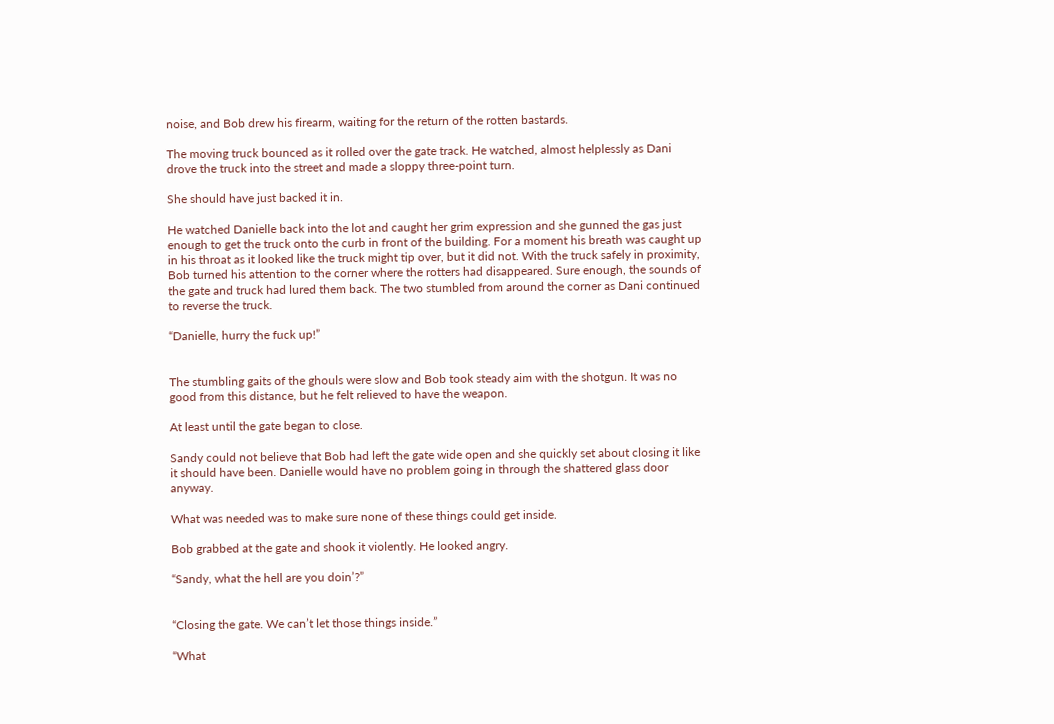noise, and Bob drew his firearm, waiting for the return of the rotten bastards.

The moving truck bounced as it rolled over the gate track. He watched, almost helplessly as Dani drove the truck into the street and made a sloppy three-point turn.

She should have just backed it in.

He watched Danielle back into the lot and caught her grim expression and she gunned the gas just enough to get the truck onto the curb in front of the building. For a moment his breath was caught up in his throat as it looked like the truck might tip over, but it did not. With the truck safely in proximity, Bob turned his attention to the corner where the rotters had disappeared. Sure enough, the sounds of the gate and truck had lured them back. The two stumbled from around the corner as Dani continued to reverse the truck.

“Danielle, hurry the fuck up!”


The stumbling gaits of the ghouls were slow and Bob took steady aim with the shotgun. It was no good from this distance, but he felt relieved to have the weapon.

At least until the gate began to close.

Sandy could not believe that Bob had left the gate wide open and she quickly set about closing it like it should have been. Danielle would have no problem going in through the shattered glass door anyway.

What was needed was to make sure none of these things could get inside.

Bob grabbed at the gate and shook it violently. He looked angry.

“Sandy, what the hell are you doin’?”


“Closing the gate. We can’t let those things inside.”

“What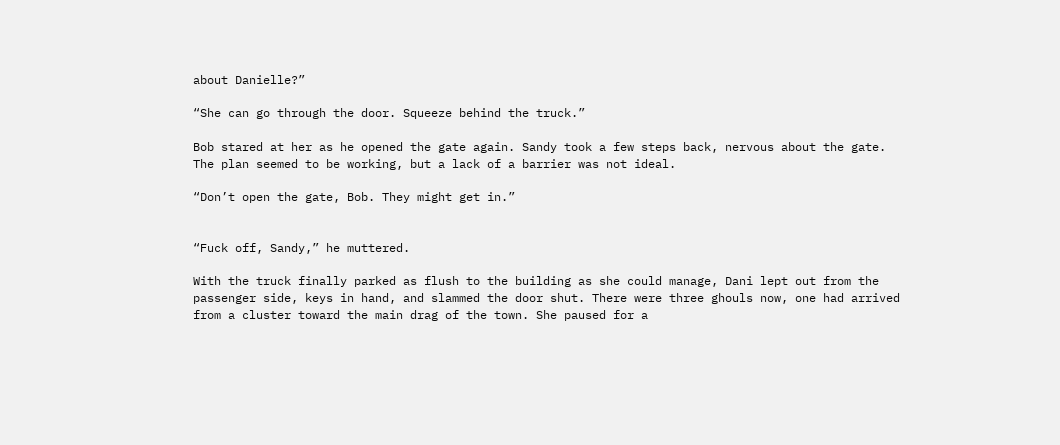about Danielle?”

“She can go through the door. Squeeze behind the truck.”

Bob stared at her as he opened the gate again. Sandy took a few steps back, nervous about the gate. The plan seemed to be working, but a lack of a barrier was not ideal.

“Don’t open the gate, Bob. They might get in.”


“Fuck off, Sandy,” he muttered.

With the truck finally parked as flush to the building as she could manage, Dani lept out from the passenger side, keys in hand, and slammed the door shut. There were three ghouls now, one had arrived from a cluster toward the main drag of the town. She paused for a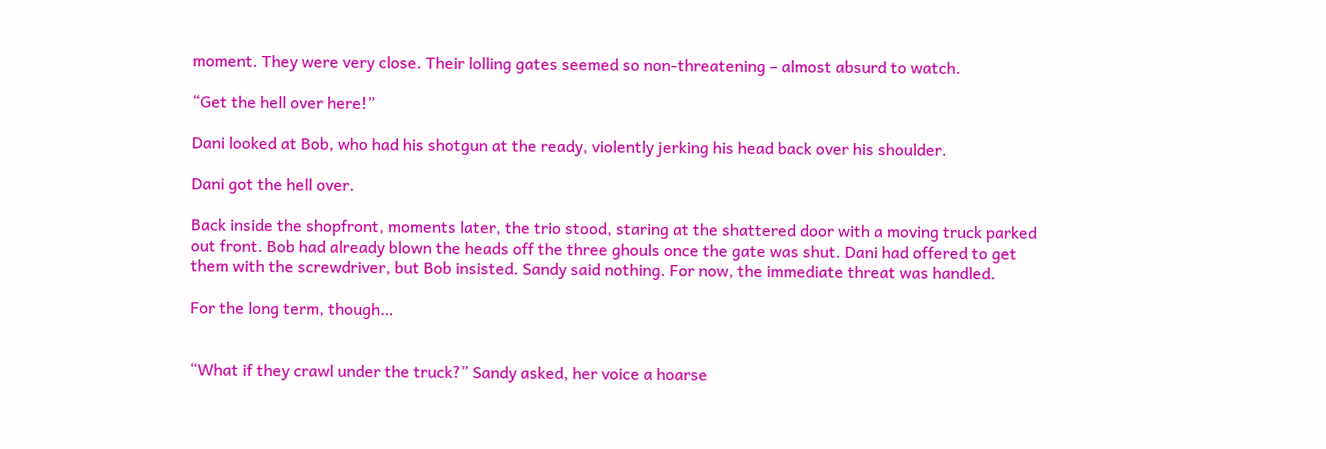moment. They were very close. Their lolling gates seemed so non-threatening – almost absurd to watch.

“Get the hell over here!”

Dani looked at Bob, who had his shotgun at the ready, violently jerking his head back over his shoulder.

Dani got the hell over.

Back inside the shopfront, moments later, the trio stood, staring at the shattered door with a moving truck parked out front. Bob had already blown the heads off the three ghouls once the gate was shut. Dani had offered to get them with the screwdriver, but Bob insisted. Sandy said nothing. For now, the immediate threat was handled.

For the long term, though…


“What if they crawl under the truck?” Sandy asked, her voice a hoarse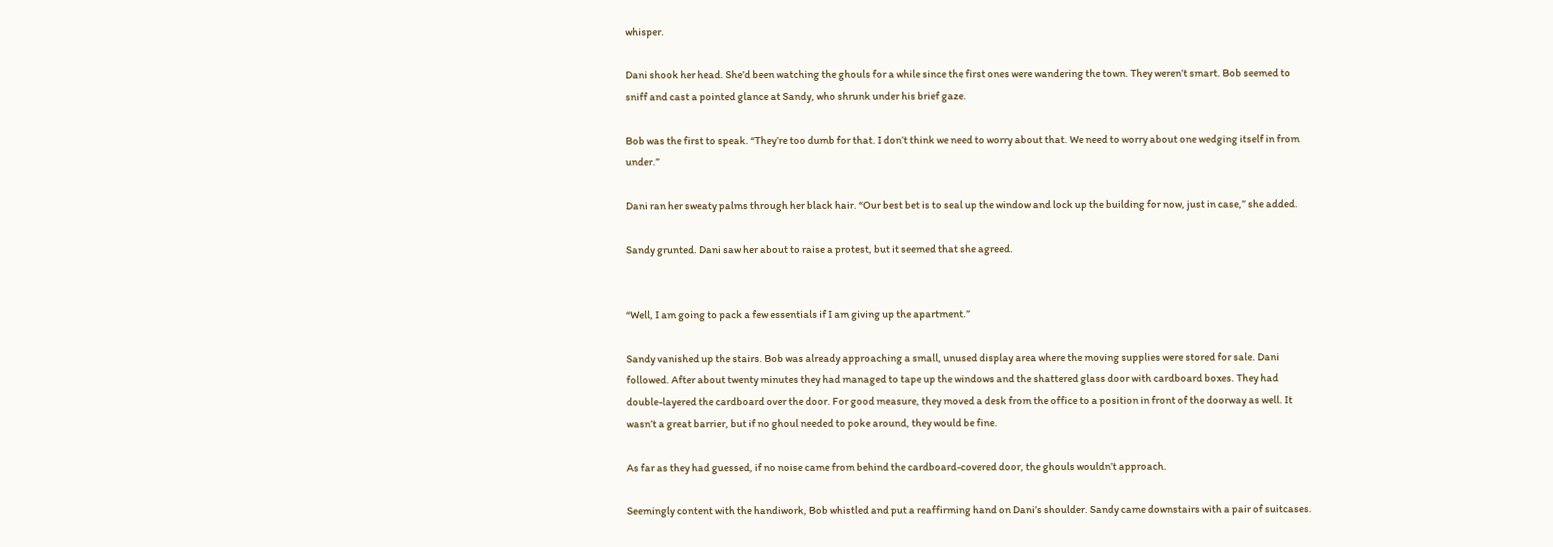whisper.

Dani shook her head. She’d been watching the ghouls for a while since the first ones were wandering the town. They weren’t smart. Bob seemed to sniff and cast a pointed glance at Sandy, who shrunk under his brief gaze.

Bob was the first to speak. “They’re too dumb for that. I don’t think we need to worry about that. We need to worry about one wedging itself in from under.”

Dani ran her sweaty palms through her black hair. “Our best bet is to seal up the window and lock up the building for now, just in case,” she added.

Sandy grunted. Dani saw her about to raise a protest, but it seemed that she agreed.


“Well, I am going to pack a few essentials if I am giving up the apartment.”

Sandy vanished up the stairs. Bob was already approaching a small, unused display area where the moving supplies were stored for sale. Dani followed. After about twenty minutes they had managed to tape up the windows and the shattered glass door with cardboard boxes. They had double-layered the cardboard over the door. For good measure, they moved a desk from the office to a position in front of the doorway as well. It wasn’t a great barrier, but if no ghoul needed to poke around, they would be fine.

As far as they had guessed, if no noise came from behind the cardboard-covered door, the ghouls wouldn’t approach.

Seemingly content with the handiwork, Bob whistled and put a reaffirming hand on Dani’s shoulder. Sandy came downstairs with a pair of suitcases.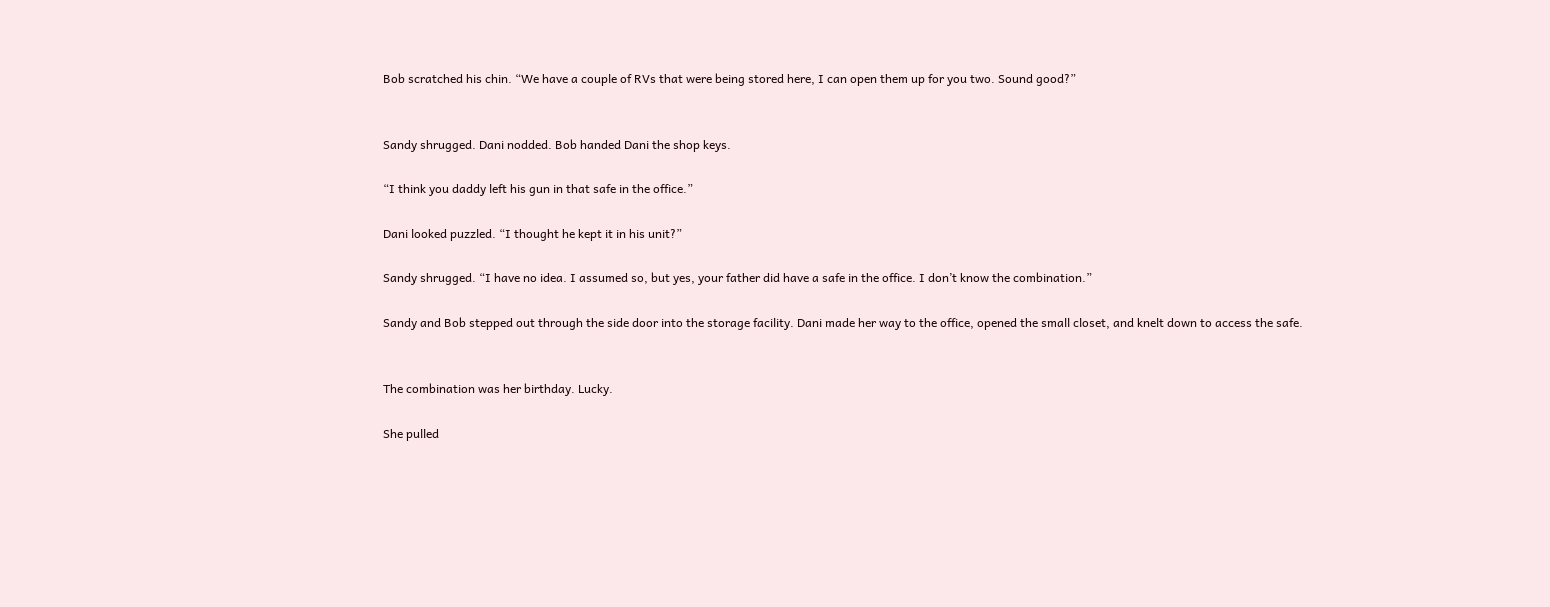Bob scratched his chin. “We have a couple of RVs that were being stored here, I can open them up for you two. Sound good?”


Sandy shrugged. Dani nodded. Bob handed Dani the shop keys.

“I think you daddy left his gun in that safe in the office.”

Dani looked puzzled. “I thought he kept it in his unit?”

Sandy shrugged. “I have no idea. I assumed so, but yes, your father did have a safe in the office. I don’t know the combination.”

Sandy and Bob stepped out through the side door into the storage facility. Dani made her way to the office, opened the small closet, and knelt down to access the safe.


The combination was her birthday. Lucky.

She pulled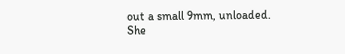out a small 9mm, unloaded. She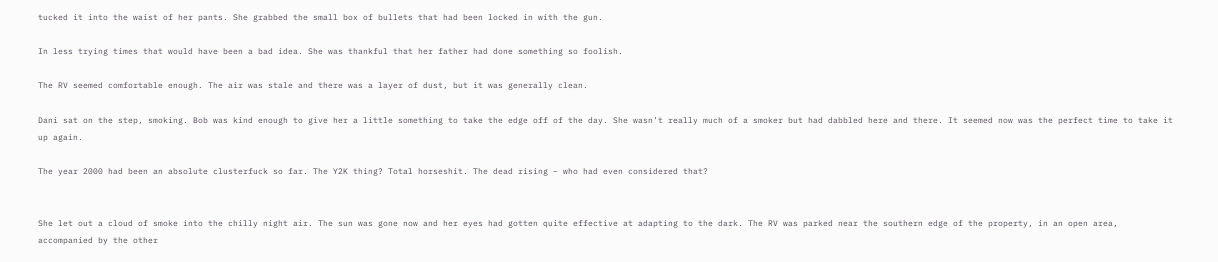tucked it into the waist of her pants. She grabbed the small box of bullets that had been locked in with the gun.

In less trying times that would have been a bad idea. She was thankful that her father had done something so foolish.

The RV seemed comfortable enough. The air was stale and there was a layer of dust, but it was generally clean.

Dani sat on the step, smoking. Bob was kind enough to give her a little something to take the edge off of the day. She wasn’t really much of a smoker but had dabbled here and there. It seemed now was the perfect time to take it up again.

The year 2000 had been an absolute clusterfuck so far. The Y2K thing? Total horseshit. The dead rising – who had even considered that?


She let out a cloud of smoke into the chilly night air. The sun was gone now and her eyes had gotten quite effective at adapting to the dark. The RV was parked near the southern edge of the property, in an open area, accompanied by the other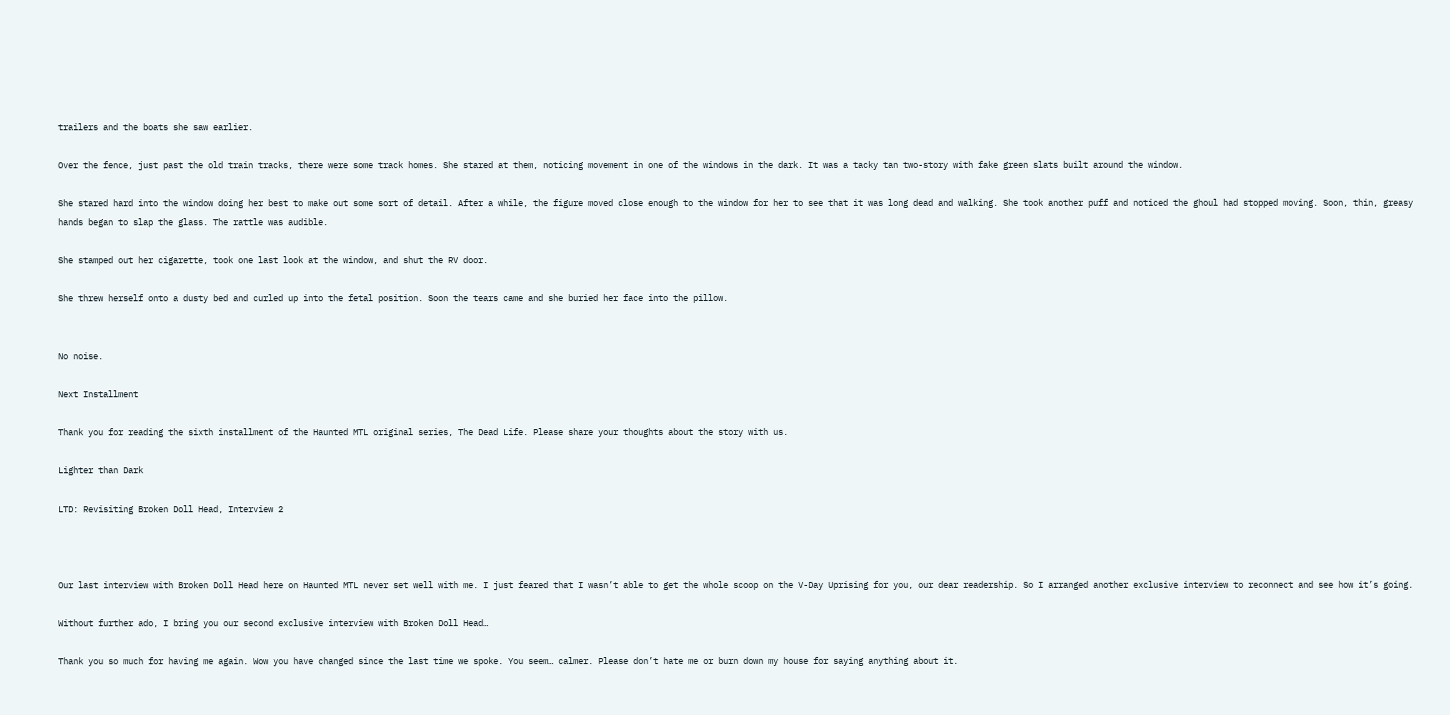trailers and the boats she saw earlier.

Over the fence, just past the old train tracks, there were some track homes. She stared at them, noticing movement in one of the windows in the dark. It was a tacky tan two-story with fake green slats built around the window.

She stared hard into the window doing her best to make out some sort of detail. After a while, the figure moved close enough to the window for her to see that it was long dead and walking. She took another puff and noticed the ghoul had stopped moving. Soon, thin, greasy hands began to slap the glass. The rattle was audible.

She stamped out her cigarette, took one last look at the window, and shut the RV door.

She threw herself onto a dusty bed and curled up into the fetal position. Soon the tears came and she buried her face into the pillow.


No noise.

Next Installment

Thank you for reading the sixth installment of the Haunted MTL original series, The Dead Life. Please share your thoughts about the story with us.

Lighter than Dark

LTD: Revisiting Broken Doll Head, Interview 2



Our last interview with Broken Doll Head here on Haunted MTL never set well with me. I just feared that I wasn’t able to get the whole scoop on the V-Day Uprising for you, our dear readership. So I arranged another exclusive interview to reconnect and see how it’s going.

Without further ado, I bring you our second exclusive interview with Broken Doll Head…

Thank you so much for having me again. Wow you have changed since the last time we spoke. You seem… calmer. Please don’t hate me or burn down my house for saying anything about it.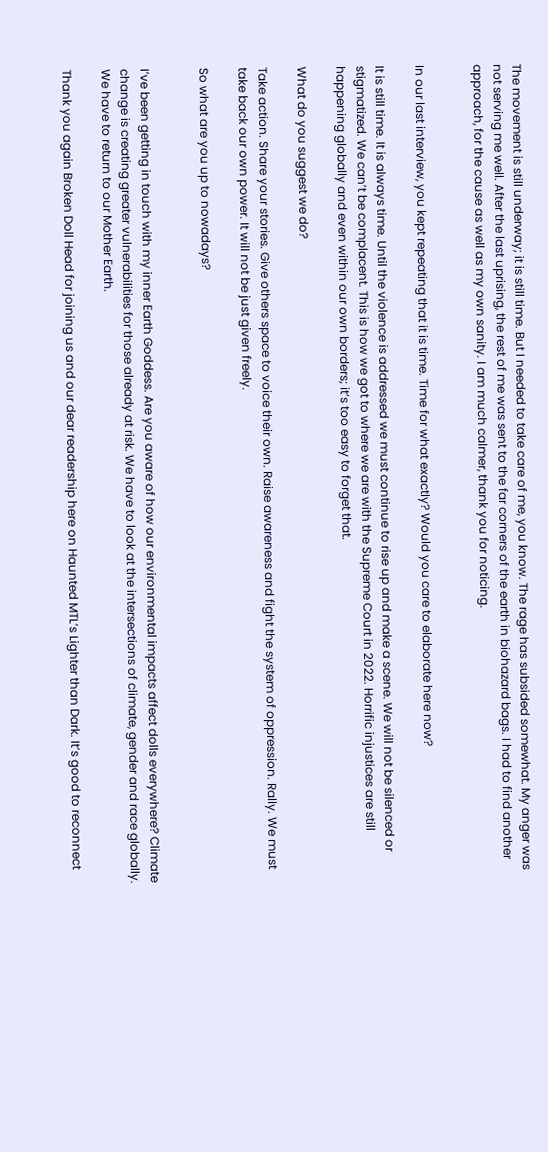The movement is still underway; it is still time. But I needed to take care of me, you know. The rage has subsided somewhat. My anger was not serving me well. After the last uprising, the rest of me was sent to the far corners of the earth in biohazard bags. I had to find another approach, for the cause as well as my own sanity. I am much calmer, thank you for noticing.


In our last interview, you kept repeating that it is time. Time for what exactly? Would you care to elaborate here now?

It is still time. It is always time. Until the violence is addressed we must continue to rise up and make a scene. We will not be silenced or stigmatized. We can’t be complacent. This is how we got to where we are with the Supreme Court in 2022. Horrific injustices are still happening globally and even within our own borders; it’s too easy to forget that.

What do you suggest we do?

Take action. Share your stories. Give others space to voice their own. Raise awareness and fight the system of oppression. Rally. We must take back our own power. It will not be just given freely.

So what are you up to nowadays?


I’ve been getting in touch with my inner Earth Goddess. Are you aware of how our environmental impacts affect dolls everywhere? Climate change is creating greater vulnerabilities for those already at risk. We have to look at the intersections of climate, gender and race globally. We have to return to our Mother Earth.

Thank you again Broken Doll Head for joining us and our dear readership here on Haunted MTL’s Lighter than Dark. It’s good to reconnect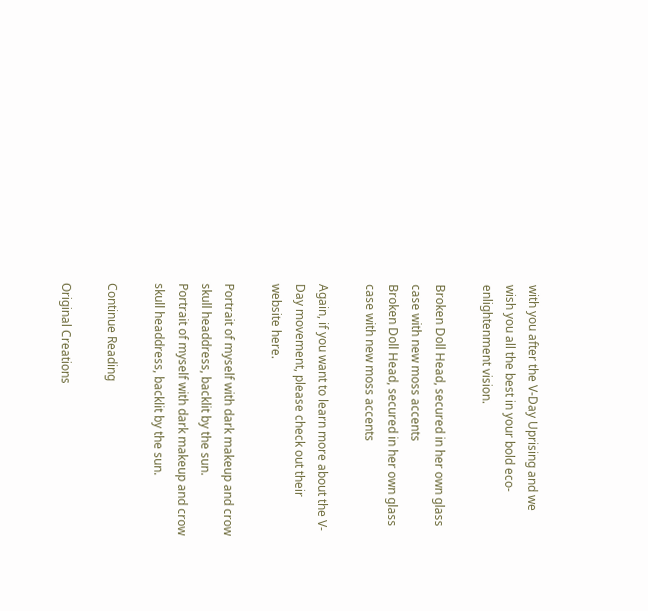with you after the V-Day Uprising and we wish you all the best in your bold eco-enlightenment vision.

Broken Doll Head, secured in her own glass case with new moss accents
Broken Doll Head, secured in her own glass case with new moss accents

Again, if you want to learn more about the V-Day movement, please check out their website here.

Portrait of myself with dark makeup and crow skull headdress, backlit by the sun.
Portrait of myself with dark makeup and crow skull headdress, backlit by the sun.

Continue Reading

Original Creations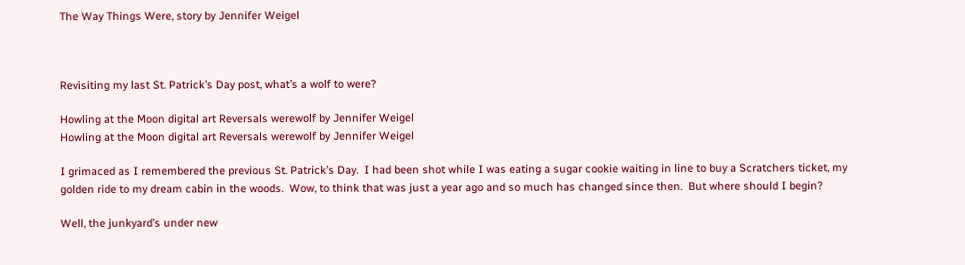The Way Things Were, story by Jennifer Weigel



Revisiting my last St. Patrick’s Day post, what’s a wolf to were?

Howling at the Moon digital art Reversals werewolf by Jennifer Weigel
Howling at the Moon digital art Reversals werewolf by Jennifer Weigel

I grimaced as I remembered the previous St. Patrick’s Day.  I had been shot while I was eating a sugar cookie waiting in line to buy a Scratchers ticket, my golden ride to my dream cabin in the woods.  Wow, to think that was just a year ago and so much has changed since then.  But where should I begin?

Well, the junkyard’s under new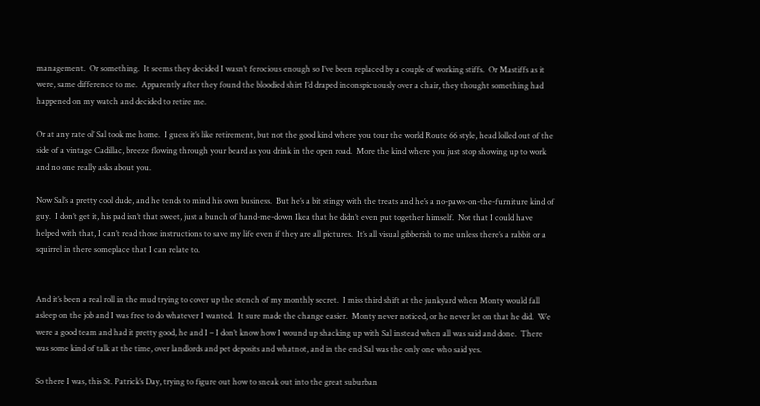management.  Or something.  It seems they decided I wasn’t ferocious enough so I’ve been replaced by a couple of working stiffs.  Or Mastiffs as it were, same difference to me.  Apparently after they found the bloodied shirt I’d draped inconspicuously over a chair, they thought something had happened on my watch and decided to retire me.

Or at any rate ol’ Sal took me home.  I guess it’s like retirement, but not the good kind where you tour the world Route 66 style, head lolled out of the side of a vintage Cadillac, breeze flowing through your beard as you drink in the open road.  More the kind where you just stop showing up to work and no one really asks about you.

Now Sal’s a pretty cool dude, and he tends to mind his own business.  But he’s a bit stingy with the treats and he’s a no-paws-on-the-furniture kind of guy.  I don’t get it, his pad isn’t that sweet, just a bunch of hand-me-down Ikea that he didn’t even put together himself.  Not that I could have helped with that, I can’t read those instructions to save my life even if they are all pictures.  It’s all visual gibberish to me unless there’s a rabbit or a squirrel in there someplace that I can relate to.


And it’s been a real roll in the mud trying to cover up the stench of my monthly secret.  I miss third shift at the junkyard when Monty would fall asleep on the job and I was free to do whatever I wanted.  It sure made the change easier.  Monty never noticed, or he never let on that he did.  We were a good team and had it pretty good, he and I – I don’t know how I wound up shacking up with Sal instead when all was said and done.  There was some kind of talk at the time, over landlords and pet deposits and whatnot, and in the end Sal was the only one who said yes.

So there I was, this St. Patrick’s Day, trying to figure out how to sneak out into the great suburban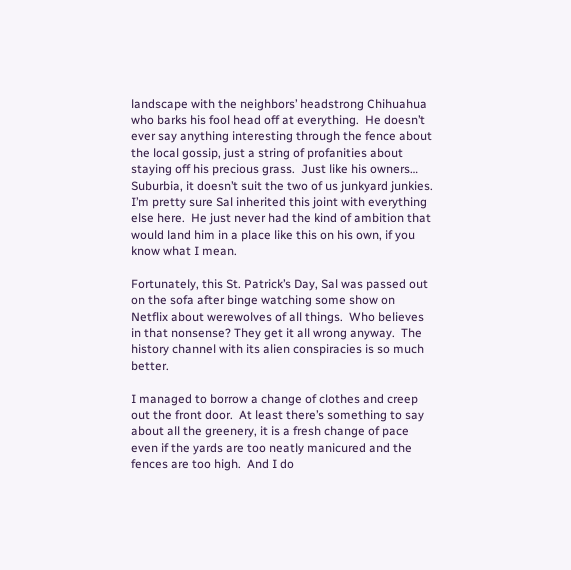landscape with the neighbors’ headstrong Chihuahua who barks his fool head off at everything.  He doesn’t ever say anything interesting through the fence about the local gossip, just a string of profanities about staying off his precious grass.  Just like his owners… Suburbia, it doesn’t suit the two of us junkyard junkies.  I’m pretty sure Sal inherited this joint with everything else here.  He just never had the kind of ambition that would land him in a place like this on his own, if you know what I mean.

Fortunately, this St. Patrick’s Day, Sal was passed out on the sofa after binge watching some show on Netflix about werewolves of all things.  Who believes in that nonsense? They get it all wrong anyway.  The history channel with its alien conspiracies is so much better.

I managed to borrow a change of clothes and creep out the front door.  At least there’s something to say about all the greenery, it is a fresh change of pace even if the yards are too neatly manicured and the fences are too high.  And I do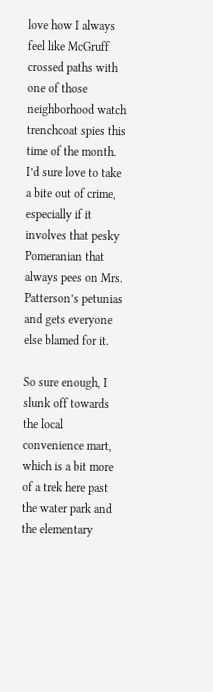love how I always feel like McGruff crossed paths with one of those neighborhood watch trenchcoat spies this time of the month.  I’d sure love to take a bite out of crime, especially if it involves that pesky Pomeranian that always pees on Mrs. Patterson’s petunias and gets everyone else blamed for it.

So sure enough, I slunk off towards the local convenience mart, which is a bit more of a trek here past the water park and the elementary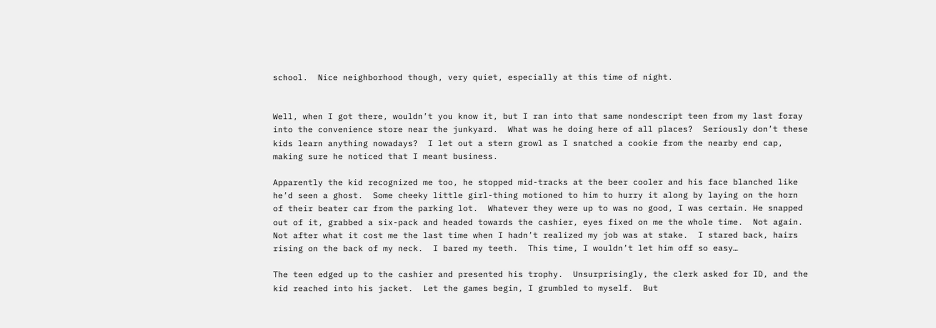school.  Nice neighborhood though, very quiet, especially at this time of night.


Well, when I got there, wouldn’t you know it, but I ran into that same nondescript teen from my last foray into the convenience store near the junkyard.  What was he doing here of all places?  Seriously don’t these kids learn anything nowadays?  I let out a stern growl as I snatched a cookie from the nearby end cap, making sure he noticed that I meant business.

Apparently the kid recognized me too, he stopped mid-tracks at the beer cooler and his face blanched like he’d seen a ghost.  Some cheeky little girl-thing motioned to him to hurry it along by laying on the horn of their beater car from the parking lot.  Whatever they were up to was no good, I was certain. He snapped out of it, grabbed a six-pack and headed towards the cashier, eyes fixed on me the whole time.  Not again.  Not after what it cost me the last time when I hadn’t realized my job was at stake.  I stared back, hairs rising on the back of my neck.  I bared my teeth.  This time, I wouldn’t let him off so easy…

The teen edged up to the cashier and presented his trophy.  Unsurprisingly, the clerk asked for ID, and the kid reached into his jacket.  Let the games begin, I grumbled to myself.  But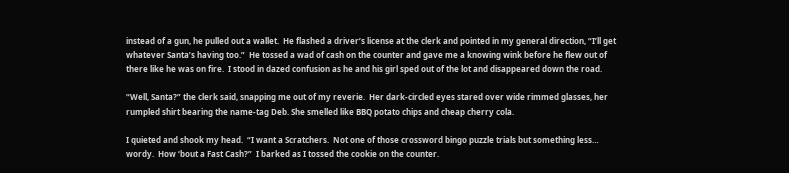instead of a gun, he pulled out a wallet.  He flashed a driver’s license at the clerk and pointed in my general direction, “I’ll get whatever Santa’s having too.”  He tossed a wad of cash on the counter and gave me a knowing wink before he flew out of there like he was on fire.  I stood in dazed confusion as he and his girl sped out of the lot and disappeared down the road.

“Well, Santa?” the clerk said, snapping me out of my reverie.  Her dark-circled eyes stared over wide rimmed glasses, her rumpled shirt bearing the name-tag Deb. She smelled like BBQ potato chips and cheap cherry cola.

I quieted and shook my head.  “I want a Scratchers.  Not one of those crossword bingo puzzle trials but something less… wordy.  How ‘bout a Fast Cash?”  I barked as I tossed the cookie on the counter.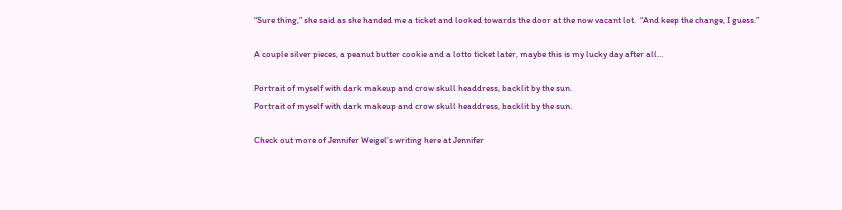“Sure thing,” she said as she handed me a ticket and looked towards the door at the now vacant lot.  “And keep the change, I guess.”

A couple silver pieces, a peanut butter cookie and a lotto ticket later, maybe this is my lucky day after all…

Portrait of myself with dark makeup and crow skull headdress, backlit by the sun.
Portrait of myself with dark makeup and crow skull headdress, backlit by the sun.

Check out more of Jennifer Weigel’s writing here at Jennifer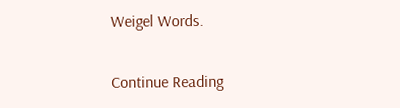Weigel Words.

Continue Reading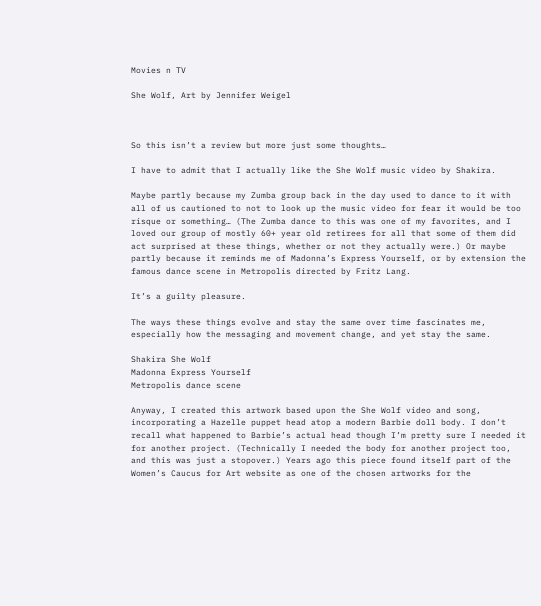Movies n TV

She Wolf, Art by Jennifer Weigel



So this isn’t a review but more just some thoughts…

I have to admit that I actually like the She Wolf music video by Shakira.

Maybe partly because my Zumba group back in the day used to dance to it with all of us cautioned to not to look up the music video for fear it would be too risque or something… (The Zumba dance to this was one of my favorites, and I loved our group of mostly 60+ year old retirees for all that some of them did act surprised at these things, whether or not they actually were.) Or maybe partly because it reminds me of Madonna’s Express Yourself, or by extension the famous dance scene in Metropolis directed by Fritz Lang.

It’s a guilty pleasure.

The ways these things evolve and stay the same over time fascinates me, especially how the messaging and movement change, and yet stay the same.

Shakira She Wolf
Madonna Express Yourself
Metropolis dance scene

Anyway, I created this artwork based upon the She Wolf video and song, incorporating a Hazelle puppet head atop a modern Barbie doll body. I don’t recall what happened to Barbie’s actual head though I’m pretty sure I needed it for another project. (Technically I needed the body for another project too, and this was just a stopover.) Years ago this piece found itself part of the Women’s Caucus for Art website as one of the chosen artworks for the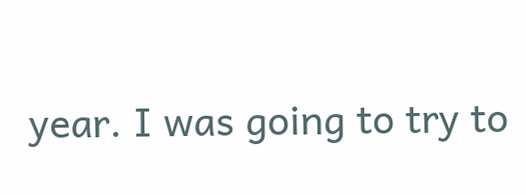year. I was going to try to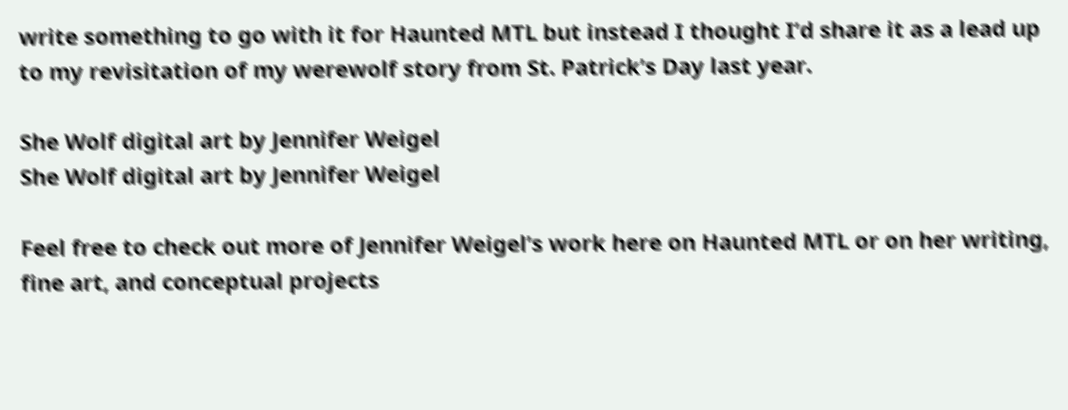write something to go with it for Haunted MTL but instead I thought I’d share it as a lead up to my revisitation of my werewolf story from St. Patrick’s Day last year.

She Wolf digital art by Jennifer Weigel
She Wolf digital art by Jennifer Weigel

Feel free to check out more of Jennifer Weigel’s work here on Haunted MTL or on her writing, fine art, and conceptual projects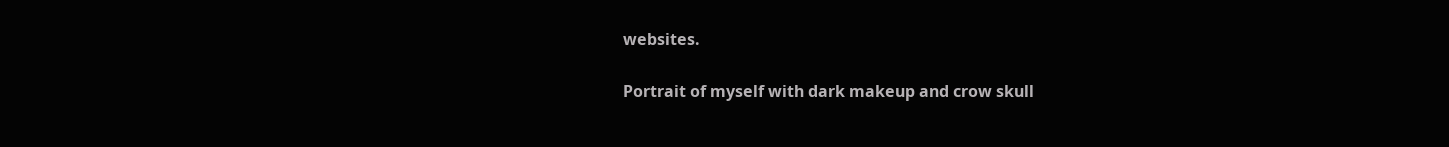websites.

Portrait of myself with dark makeup and crow skull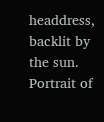headdress, backlit by the sun.
Portrait of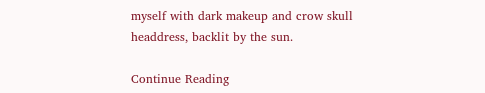myself with dark makeup and crow skull headdress, backlit by the sun.

Continue Reading